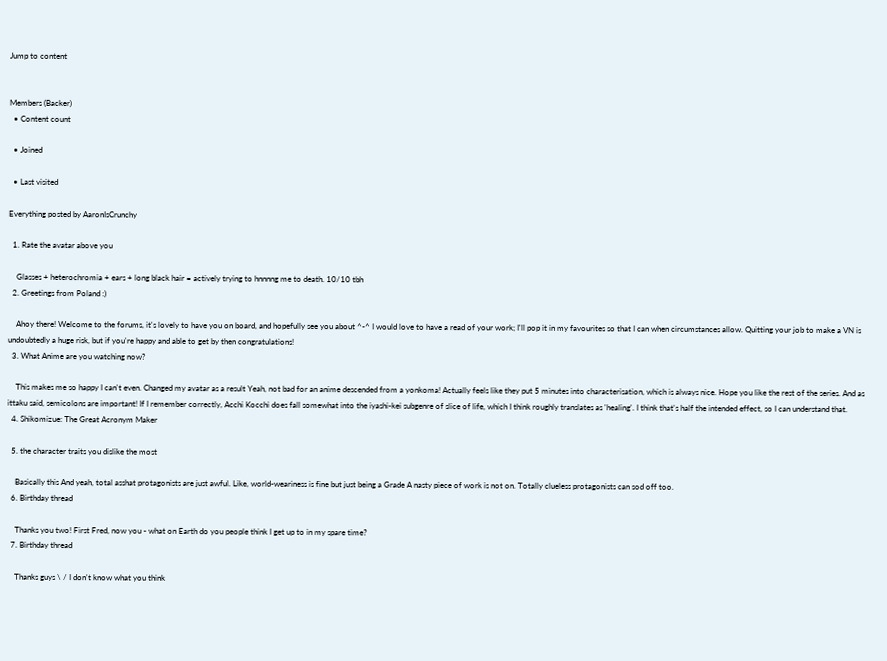Jump to content


Members (Backer)
  • Content count

  • Joined

  • Last visited

Everything posted by AaronIsCrunchy

  1. Rate the avatar above you

    Glasses + heterochromia + ears + long black hair = actively trying to hnnnng me to death. 10/10 tbh
  2. Greetings from Poland :)

    Ahoy there! Welcome to the forums, it's lovely to have you on board, and hopefully see you about ^-^ I would love to have a read of your work; I'll pop it in my favourites so that I can when circumstances allow. Quitting your job to make a VN is undoubtedly a huge risk, but if you're happy and able to get by then congratulations!
  3. What Anime are you watching now?

    This makes me so happy I can't even. Changed my avatar as a result Yeah, not bad for an anime descended from a yonkoma! Actually feels like they put 5 minutes into characterisation, which is always nice. Hope you like the rest of the series. And as ittaku said, semicolons are important! If I remember correctly, Acchi Kocchi does fall somewhat into the iyashi-kei subgenre of slice of life, which I think roughly translates as 'healing'. I think that's half the intended effect, so I can understand that.
  4. Shikomizue: The Great Acronym Maker

  5. the character traits you dislike the most

    Basically this And yeah, total asshat protagonists are just awful. Like, world-weariness is fine but just being a Grade A nasty piece of work is not on. Totally clueless protagonists can sod off too.
  6. Birthday thread

    Thanks you two! First Fred, now you - what on Earth do you people think I get up to in my spare time?
  7. Birthday thread

    Thanks guys \ / I don't know what you think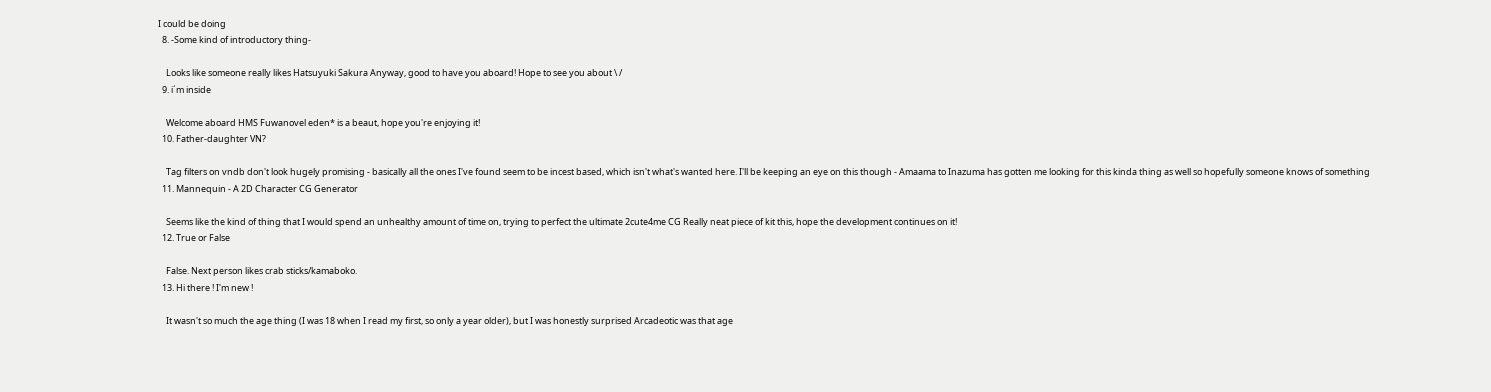I could be doing
  8. -Some kind of introductory thing-

    Looks like someone really likes Hatsuyuki Sakura Anyway, good to have you aboard! Hope to see you about \ /
  9. i´m inside

    Welcome aboard HMS Fuwanovel eden* is a beaut, hope you're enjoying it!
  10. Father-daughter VN?

    Tag filters on vndb don't look hugely promising - basically all the ones I've found seem to be incest based, which isn't what's wanted here. I'll be keeping an eye on this though - Amaama to Inazuma has gotten me looking for this kinda thing as well so hopefully someone knows of something
  11. Mannequin - A 2D Character CG Generator

    Seems like the kind of thing that I would spend an unhealthy amount of time on, trying to perfect the ultimate 2cute4me CG Really neat piece of kit this, hope the development continues on it!
  12. True or False

    False. Next person likes crab sticks/kamaboko.
  13. Hi there ! I'm new !

    It wasn't so much the age thing (I was 18 when I read my first, so only a year older), but I was honestly surprised Arcadeotic was that age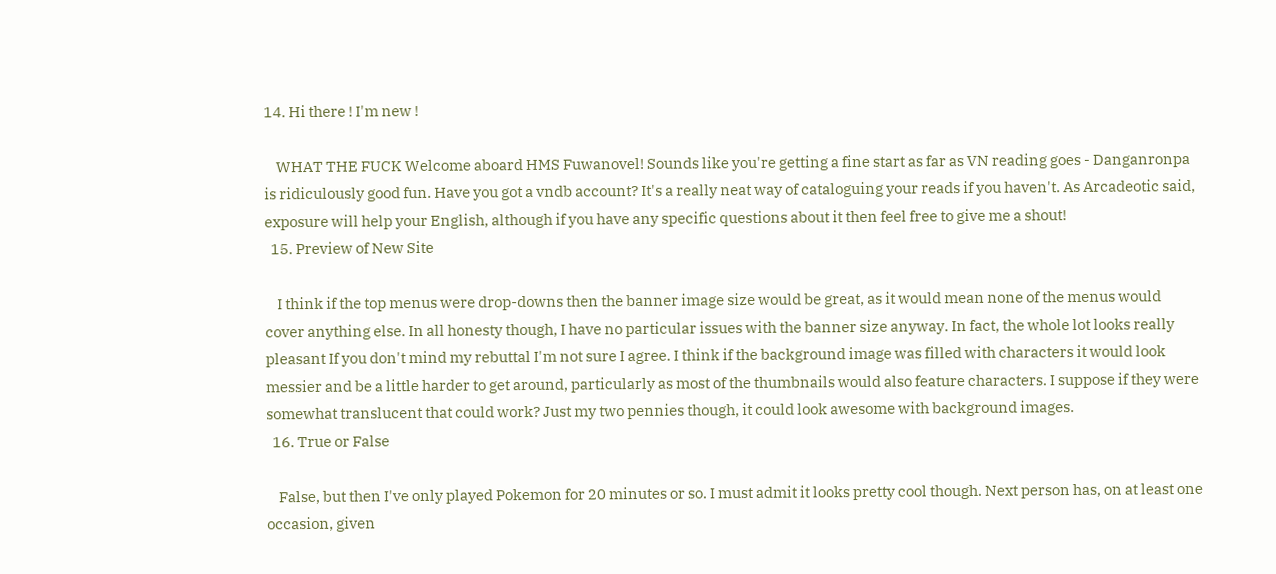14. Hi there ! I'm new !

    WHAT THE FUCK Welcome aboard HMS Fuwanovel! Sounds like you're getting a fine start as far as VN reading goes - Danganronpa is ridiculously good fun. Have you got a vndb account? It's a really neat way of cataloguing your reads if you haven't. As Arcadeotic said, exposure will help your English, although if you have any specific questions about it then feel free to give me a shout!
  15. Preview of New Site

    I think if the top menus were drop-downs then the banner image size would be great, as it would mean none of the menus would cover anything else. In all honesty though, I have no particular issues with the banner size anyway. In fact, the whole lot looks really pleasant If you don't mind my rebuttal I'm not sure I agree. I think if the background image was filled with characters it would look messier and be a little harder to get around, particularly as most of the thumbnails would also feature characters. I suppose if they were somewhat translucent that could work? Just my two pennies though, it could look awesome with background images.
  16. True or False

    False, but then I've only played Pokemon for 20 minutes or so. I must admit it looks pretty cool though. Next person has, on at least one occasion, given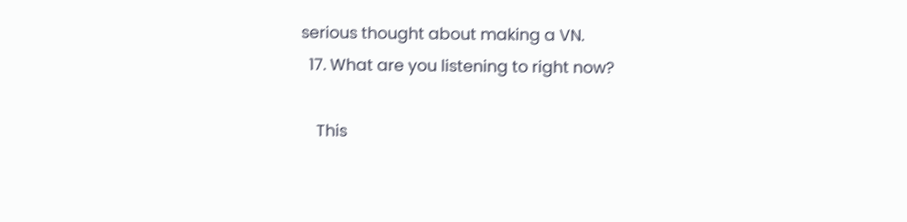serious thought about making a VN.
  17. What are you listening to right now?

    This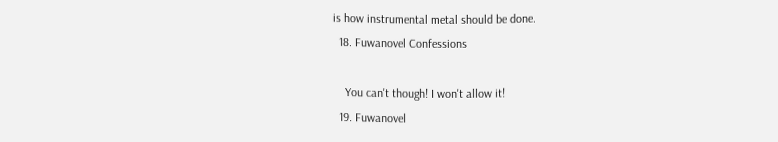is how instrumental metal should be done.
  18. Fuwanovel Confessions

    You can't though! I won't allow it!
  19. Fuwanovel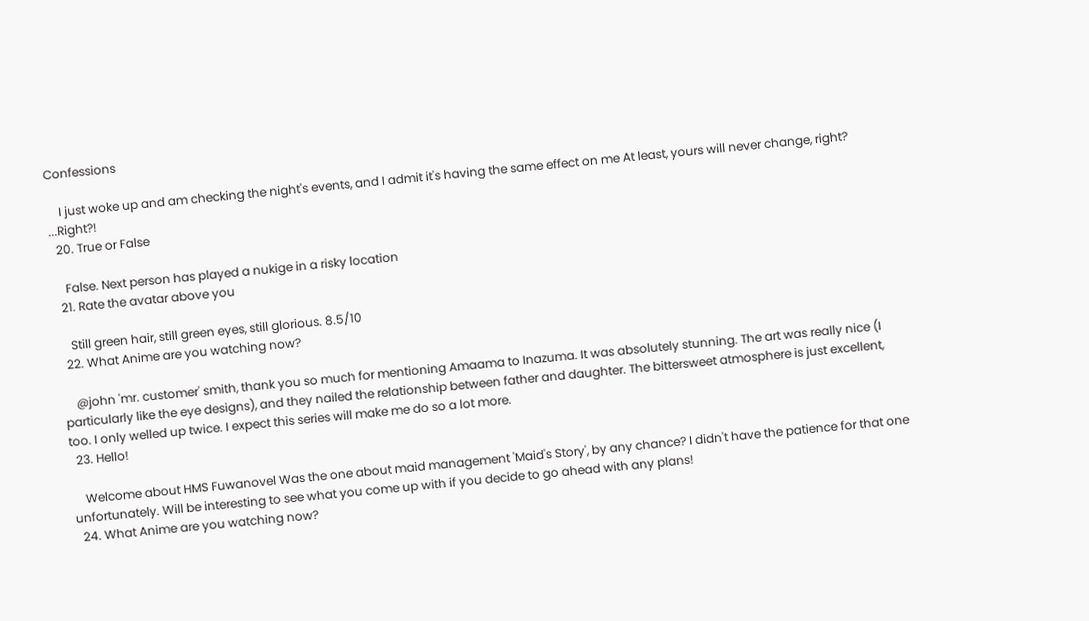Confessions

    I just woke up and am checking the night's events, and I admit it's having the same effect on me At least, yours will never change, right? ...Right?!
  20. True or False

    False. Next person has played a nukige in a risky location
  21. Rate the avatar above you

    Still green hair, still green eyes, still glorious. 8.5/10
  22. What Anime are you watching now?

    @john 'mr. customer' smith, thank you so much for mentioning Amaama to Inazuma. It was absolutely stunning. The art was really nice (I particularly like the eye designs), and they nailed the relationship between father and daughter. The bittersweet atmosphere is just excellent, too. I only welled up twice. I expect this series will make me do so a lot more.
  23. Hello!

    Welcome about HMS Fuwanovel Was the one about maid management 'Maid's Story', by any chance? I didn't have the patience for that one unfortunately. Will be interesting to see what you come up with if you decide to go ahead with any plans!
  24. What Anime are you watching now?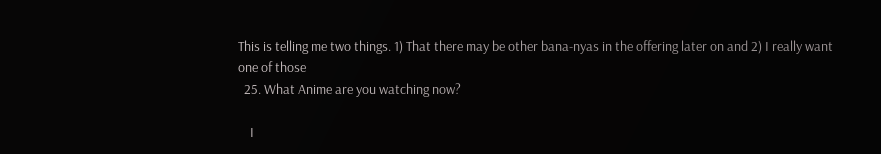This is telling me two things. 1) That there may be other bana-nyas in the offering later on and 2) I really want one of those
  25. What Anime are you watching now?

    I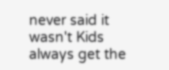never said it wasn't Kids always get the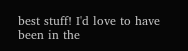best stuff! I'd love to have been in the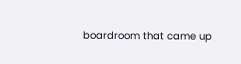boardroom that came up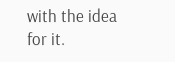with the idea for it.